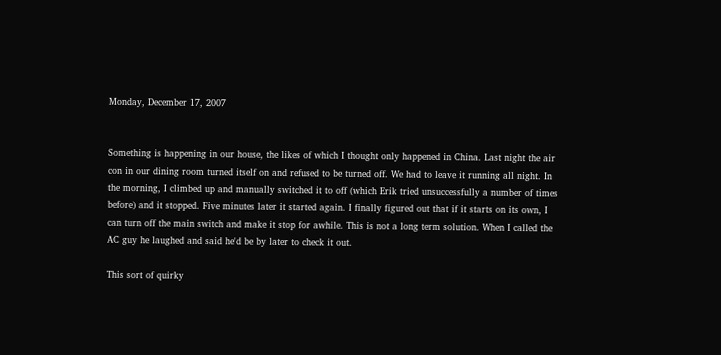Monday, December 17, 2007


Something is happening in our house, the likes of which I thought only happened in China. Last night the air con in our dining room turned itself on and refused to be turned off. We had to leave it running all night. In the morning, I climbed up and manually switched it to off (which Erik tried unsuccessfully a number of times before) and it stopped. Five minutes later it started again. I finally figured out that if it starts on its own, I can turn off the main switch and make it stop for awhile. This is not a long term solution. When I called the AC guy he laughed and said he'd be by later to check it out.

This sort of quirky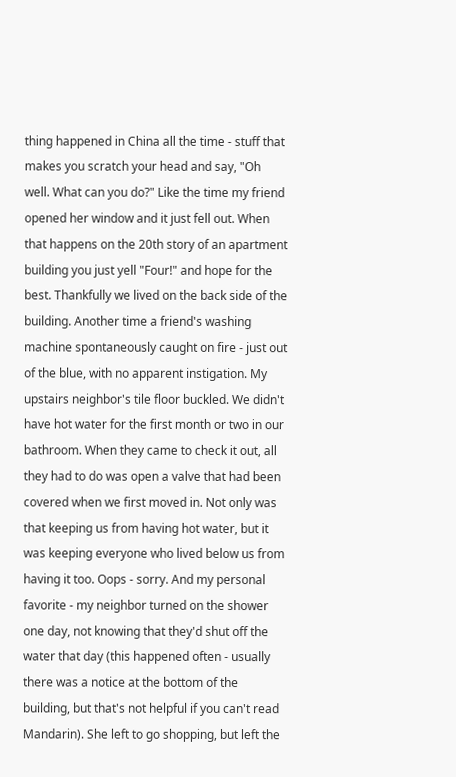thing happened in China all the time - stuff that makes you scratch your head and say, "Oh well. What can you do?" Like the time my friend opened her window and it just fell out. When that happens on the 20th story of an apartment building you just yell "Four!" and hope for the best. Thankfully we lived on the back side of the building. Another time a friend's washing machine spontaneously caught on fire - just out of the blue, with no apparent instigation. My upstairs neighbor's tile floor buckled. We didn't have hot water for the first month or two in our bathroom. When they came to check it out, all they had to do was open a valve that had been covered when we first moved in. Not only was that keeping us from having hot water, but it was keeping everyone who lived below us from having it too. Oops - sorry. And my personal favorite - my neighbor turned on the shower one day, not knowing that they'd shut off the water that day (this happened often - usually there was a notice at the bottom of the building, but that's not helpful if you can't read Mandarin). She left to go shopping, but left the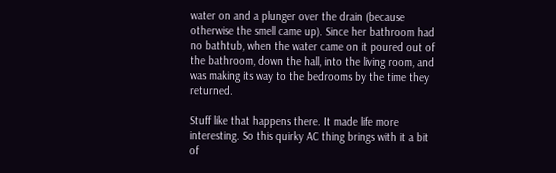water on and a plunger over the drain (because otherwise the smell came up). Since her bathroom had no bathtub, when the water came on it poured out of the bathroom, down the hall, into the living room, and was making its way to the bedrooms by the time they returned.

Stuff like that happens there. It made life more interesting. So this quirky AC thing brings with it a bit of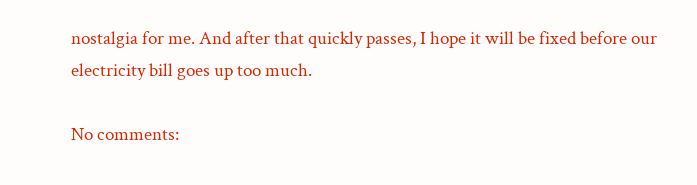nostalgia for me. And after that quickly passes, I hope it will be fixed before our electricity bill goes up too much.

No comments: